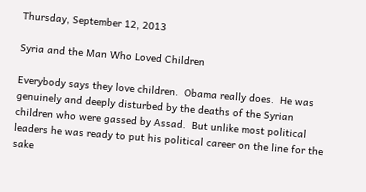Thursday, September 12, 2013

Syria and the Man Who Loved Children

Everybody says they love children.  Obama really does.  He was genuinely and deeply disturbed by the deaths of the Syrian children who were gassed by Assad.  But unlike most political leaders he was ready to put his political career on the line for the sake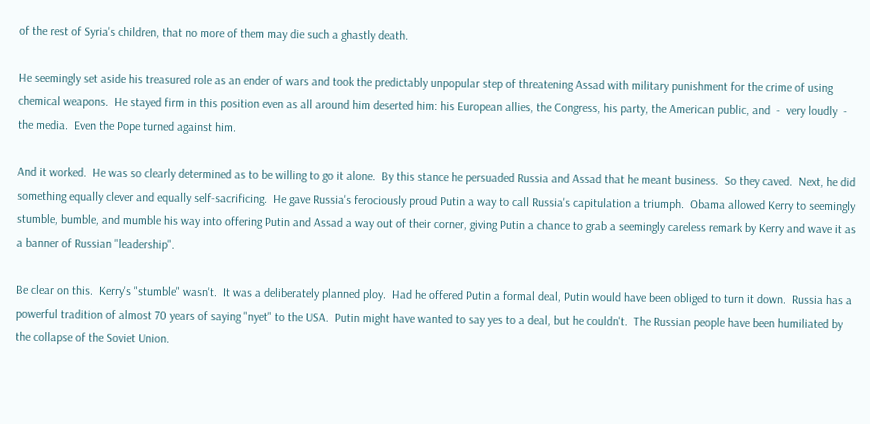of the rest of Syria's children, that no more of them may die such a ghastly death.

He seemingly set aside his treasured role as an ender of wars and took the predictably unpopular step of threatening Assad with military punishment for the crime of using chemical weapons.  He stayed firm in this position even as all around him deserted him: his European allies, the Congress, his party, the American public, and  -  very loudly  -  the media.  Even the Pope turned against him.

And it worked.  He was so clearly determined as to be willing to go it alone.  By this stance he persuaded Russia and Assad that he meant business.  So they caved.  Next, he did something equally clever and equally self-sacrificing.  He gave Russia's ferociously proud Putin a way to call Russia's capitulation a triumph.  Obama allowed Kerry to seemingly stumble, bumble, and mumble his way into offering Putin and Assad a way out of their corner, giving Putin a chance to grab a seemingly careless remark by Kerry and wave it as a banner of Russian "leadership".

Be clear on this.  Kerry's "stumble" wasn't.  It was a deliberately planned ploy.  Had he offered Putin a formal deal, Putin would have been obliged to turn it down.  Russia has a powerful tradition of almost 70 years of saying "nyet" to the USA.  Putin might have wanted to say yes to a deal, but he couldn't.  The Russian people have been humiliated by the collapse of the Soviet Union.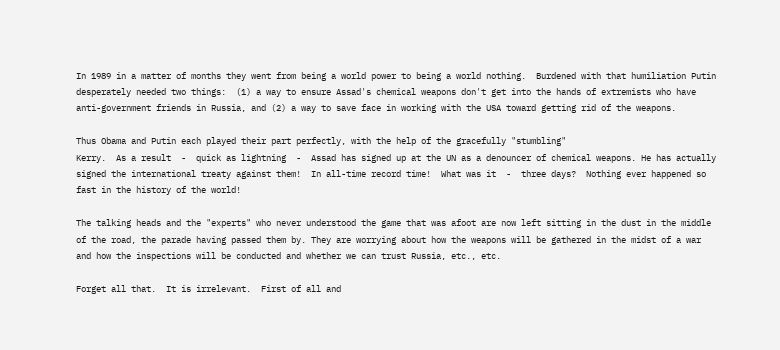In 1989 in a matter of months they went from being a world power to being a world nothing.  Burdened with that humiliation Putin desperately needed two things:  (1) a way to ensure Assad's chemical weapons don't get into the hands of extremists who have anti-government friends in Russia, and (2) a way to save face in working with the USA toward getting rid of the weapons.

Thus Obama and Putin each played their part perfectly, with the help of the gracefully "stumbling"
Kerry.  As a result  -  quick as lightning  -  Assad has signed up at the UN as a denouncer of chemical weapons. He has actually signed the international treaty against them!  In all-time record time!  What was it  -  three days?  Nothing ever happened so fast in the history of the world!

The talking heads and the "experts" who never understood the game that was afoot are now left sitting in the dust in the middle of the road, the parade having passed them by. They are worrying about how the weapons will be gathered in the midst of a war and how the inspections will be conducted and whether we can trust Russia, etc., etc.

Forget all that.  It is irrelevant.  First of all and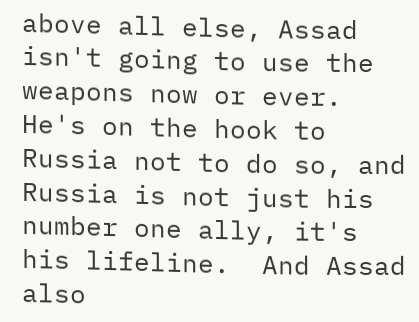above all else, Assad isn't going to use the weapons now or ever.  He's on the hook to Russia not to do so, and Russia is not just his number one ally, it's his lifeline.  And Assad also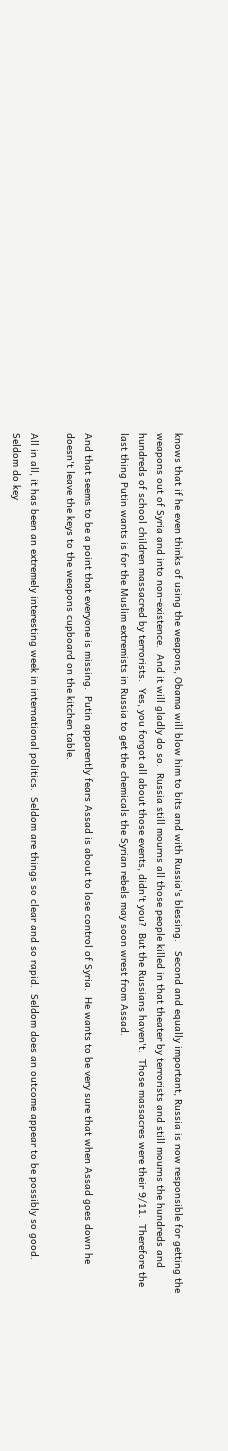knows that if he even thinks of using the weapons, Obama will blow him to bits and with Russia's blessing.   Second and equally important, Russia is now responsible for getting the weapons out of Syria and into non-existence.  And it will gladly do so.  Russia still mourns all those people killed in that theater by terrorists and still mourns the hundreds and hundreds of school children massacred by terrorists.  Yes, you forgot all about those events, didn't you?  But the Russians haven't.  Those massacres were their 9/11.  Therefore the last thing Putin wants is for the Muslim extremists in Russia to get the chemicals the Syrian rebels may soon wrest from Assad.

And that seems to be a point that everyone is missing.  Putin apparently fears Assad is about to lose control of Syria.  He wants to be very sure that when Assad goes down he doesn't leave the keys to the weapons cupboard on the kitchen table.

All in all, it has been an extremely interesting week in international politics.  Seldom are things so clear and so rapid.  Seldom does an outcome appear to be possibly so good.  Seldom do key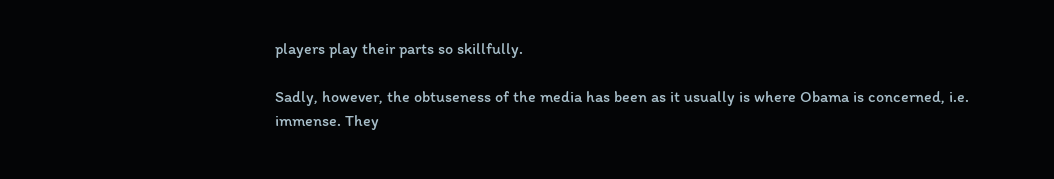players play their parts so skillfully.

Sadly, however, the obtuseness of the media has been as it usually is where Obama is concerned, i.e. immense. They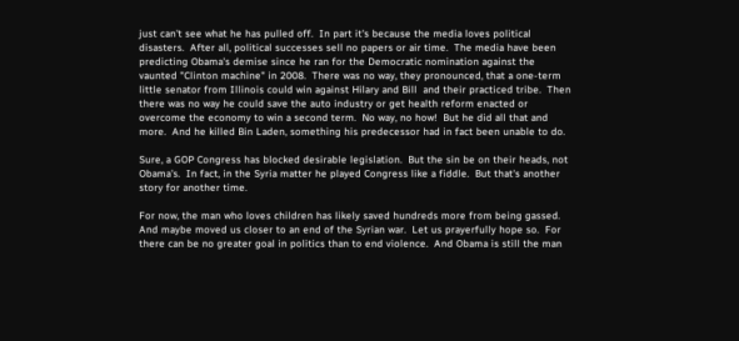just can't see what he has pulled off.  In part it's because the media loves political disasters.  After all, political successes sell no papers or air time.  The media have been predicting Obama's demise since he ran for the Democratic nomination against the vaunted "Clinton machine" in 2008.  There was no way, they pronounced, that a one-term little senator from Illinois could win against Hilary and Bill  and their practiced tribe.  Then there was no way he could save the auto industry or get health reform enacted or overcome the economy to win a second term.  No way, no how!  But he did all that and more.  And he killed Bin Laden, something his predecessor had in fact been unable to do.

Sure, a GOP Congress has blocked desirable legislation.  But the sin be on their heads, not Obama's.  In fact, in the Syria matter he played Congress like a fiddle.  But that's another story for another time.

For now, the man who loves children has likely saved hundreds more from being gassed.  And maybe moved us closer to an end of the Syrian war.  Let us prayerfully hope so.  For there can be no greater goal in politics than to end violence.  And Obama is still the man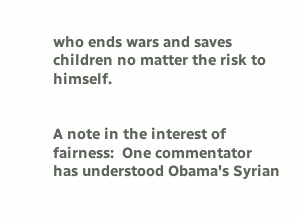who ends wars and saves children no matter the risk to himself.


A note in the interest of fairness:  One commentator has understood Obama's Syrian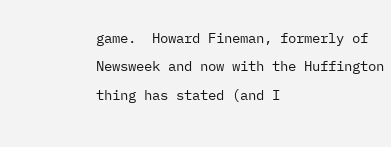game.  Howard Fineman, formerly of Newsweek and now with the Huffington thing has stated (and I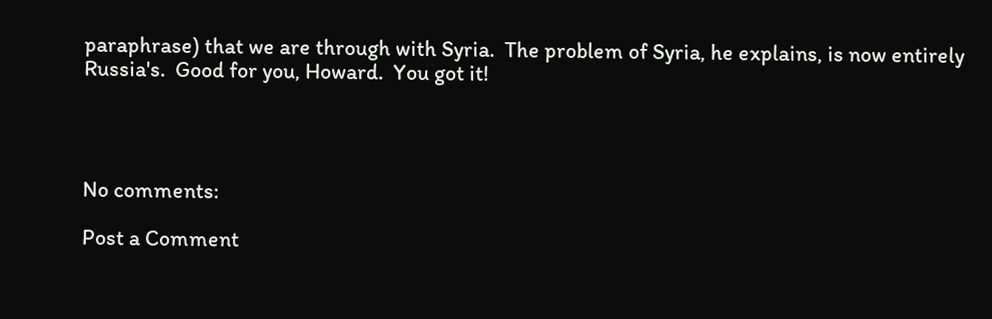paraphrase) that we are through with Syria.  The problem of Syria, he explains, is now entirely Russia's.  Good for you, Howard.  You got it!




No comments:

Post a Comment